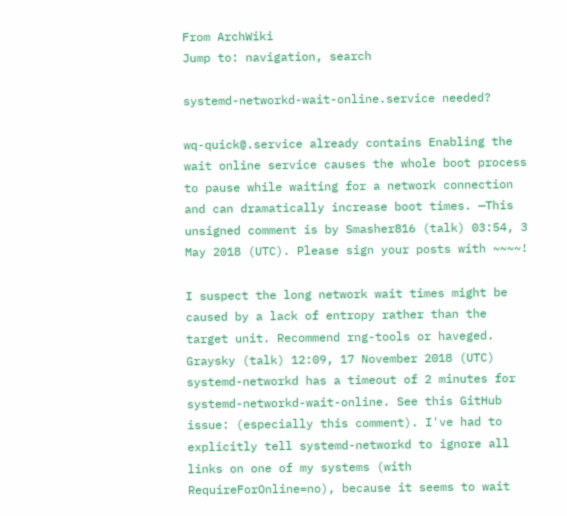From ArchWiki
Jump to: navigation, search

systemd-networkd-wait-online.service needed?

wq-quick@.service already contains Enabling the wait online service causes the whole boot process to pause while waiting for a network connection and can dramatically increase boot times. —This unsigned comment is by Smasher816 (talk) 03:54, 3 May 2018 (UTC). Please sign your posts with ~~~~!

I suspect the long network wait times might be caused by a lack of entropy rather than the target unit. Recommend rng-tools or haveged. Graysky (talk) 12:09, 17 November 2018 (UTC)
systemd-networkd has a timeout of 2 minutes for systemd-networkd-wait-online. See this GitHub issue: (especially this comment). I've had to explicitly tell systemd-networkd to ignore all links on one of my systems (with RequireForOnline=no), because it seems to wait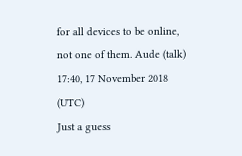for all devices to be online, not one of them. Aude (talk) 17:40, 17 November 2018 (UTC)
Just a guess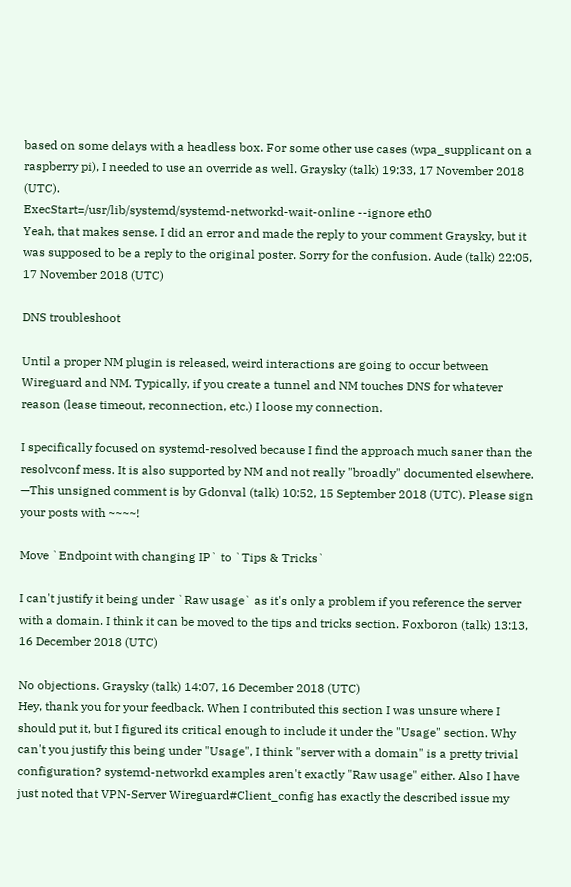based on some delays with a headless box. For some other use cases (wpa_supplicant on a raspberry pi), I needed to use an override as well. Graysky (talk) 19:33, 17 November 2018 (UTC).
ExecStart=/usr/lib/systemd/systemd-networkd-wait-online --ignore eth0
Yeah, that makes sense. I did an error and made the reply to your comment Graysky, but it was supposed to be a reply to the original poster. Sorry for the confusion. Aude (talk) 22:05, 17 November 2018 (UTC)

DNS troubleshoot

Until a proper NM plugin is released, weird interactions are going to occur between Wireguard and NM. Typically, if you create a tunnel and NM touches DNS for whatever reason (lease timeout, reconnection, etc.) I loose my connection.

I specifically focused on systemd-resolved because I find the approach much saner than the resolvconf mess. It is also supported by NM and not really "broadly" documented elsewhere. —This unsigned comment is by Gdonval (talk) 10:52, 15 September 2018 (UTC). Please sign your posts with ~~~~!

Move `Endpoint with changing IP` to `Tips & Tricks`

I can't justify it being under `Raw usage` as it's only a problem if you reference the server with a domain. I think it can be moved to the tips and tricks section. Foxboron (talk) 13:13, 16 December 2018 (UTC)

No objections. Graysky (talk) 14:07, 16 December 2018 (UTC)
Hey, thank you for your feedback. When I contributed this section I was unsure where I should put it, but I figured its critical enough to include it under the "Usage" section. Why can't you justify this being under "Usage", I think "server with a domain" is a pretty trivial configuration? systemd-networkd examples aren't exactly "Raw usage" either. Also I have just noted that VPN-Server Wireguard#Client_config has exactly the described issue my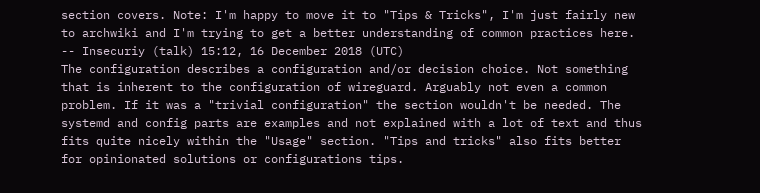section covers. Note: I'm happy to move it to "Tips & Tricks", I'm just fairly new to archwiki and I'm trying to get a better understanding of common practices here. -- Insecuriy (talk) 15:12, 16 December 2018 (UTC)
The configuration describes a configuration and/or decision choice. Not something that is inherent to the configuration of wireguard. Arguably not even a common problem. If it was a "trivial configuration" the section wouldn't be needed. The systemd and config parts are examples and not explained with a lot of text and thus fits quite nicely within the "Usage" section. "Tips and tricks" also fits better for opinionated solutions or configurations tips.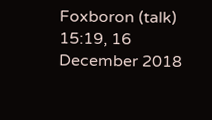Foxboron (talk) 15:19, 16 December 2018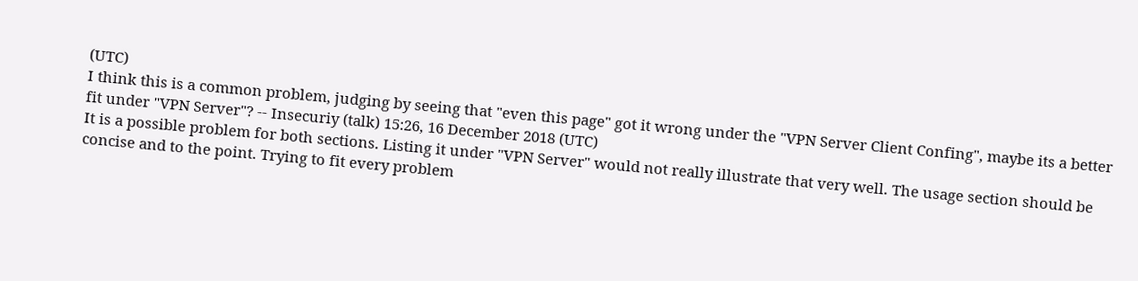(UTC)
I think this is a common problem, judging by seeing that "even this page" got it wrong under the "VPN Server Client Confing", maybe its a better fit under "VPN Server"? -- Insecuriy (talk) 15:26, 16 December 2018 (UTC)
It is a possible problem for both sections. Listing it under "VPN Server" would not really illustrate that very well. The usage section should be concise and to the point. Trying to fit every problem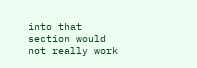into that section would not really work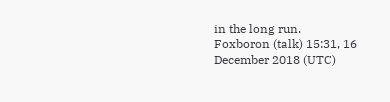in the long run.
Foxboron (talk) 15:31, 16 December 2018 (UTC)